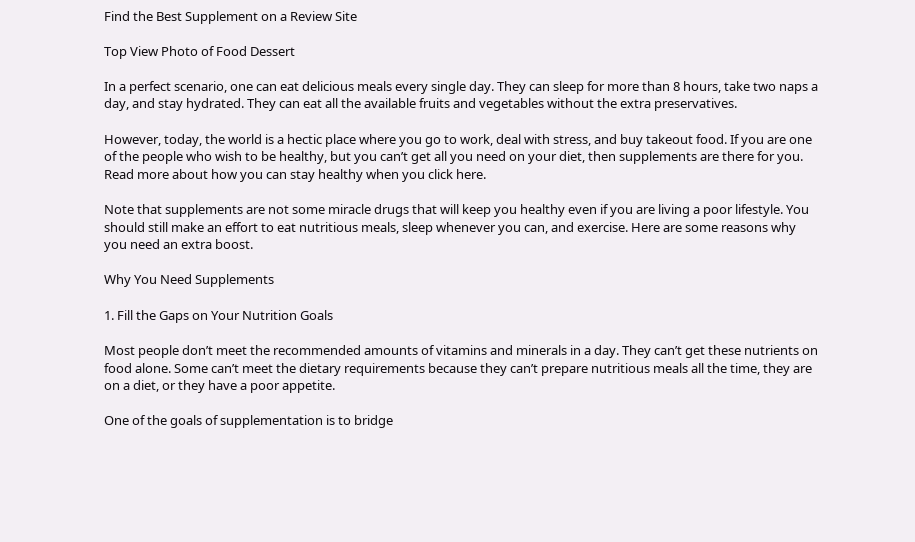Find the Best Supplement on a Review Site

Top View Photo of Food Dessert

In a perfect scenario, one can eat delicious meals every single day. They can sleep for more than 8 hours, take two naps a day, and stay hydrated. They can eat all the available fruits and vegetables without the extra preservatives.

However, today, the world is a hectic place where you go to work, deal with stress, and buy takeout food. If you are one of the people who wish to be healthy, but you can’t get all you need on your diet, then supplements are there for you. Read more about how you can stay healthy when you click here.

Note that supplements are not some miracle drugs that will keep you healthy even if you are living a poor lifestyle. You should still make an effort to eat nutritious meals, sleep whenever you can, and exercise. Here are some reasons why you need an extra boost.

Why You Need Supplements

1. Fill the Gaps on Your Nutrition Goals

Most people don’t meet the recommended amounts of vitamins and minerals in a day. They can’t get these nutrients on food alone. Some can’t meet the dietary requirements because they can’t prepare nutritious meals all the time, they are on a diet, or they have a poor appetite.

One of the goals of supplementation is to bridge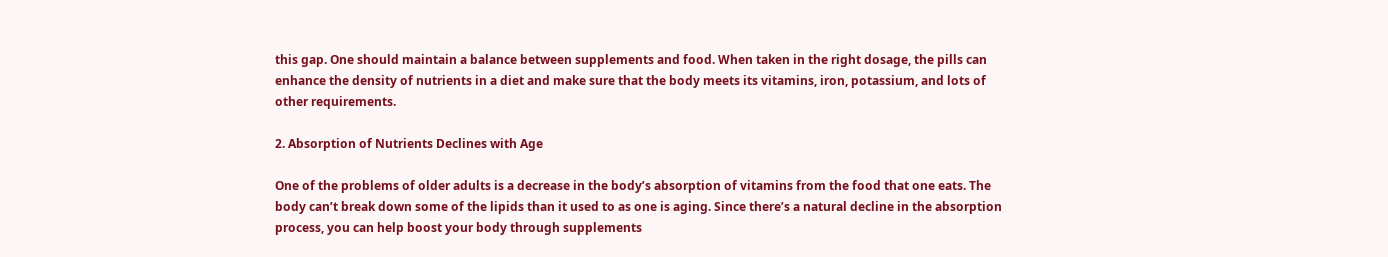this gap. One should maintain a balance between supplements and food. When taken in the right dosage, the pills can enhance the density of nutrients in a diet and make sure that the body meets its vitamins, iron, potassium, and lots of other requirements.

2. Absorption of Nutrients Declines with Age

One of the problems of older adults is a decrease in the body’s absorption of vitamins from the food that one eats. The body can’t break down some of the lipids than it used to as one is aging. Since there’s a natural decline in the absorption process, you can help boost your body through supplements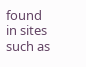found in sites such as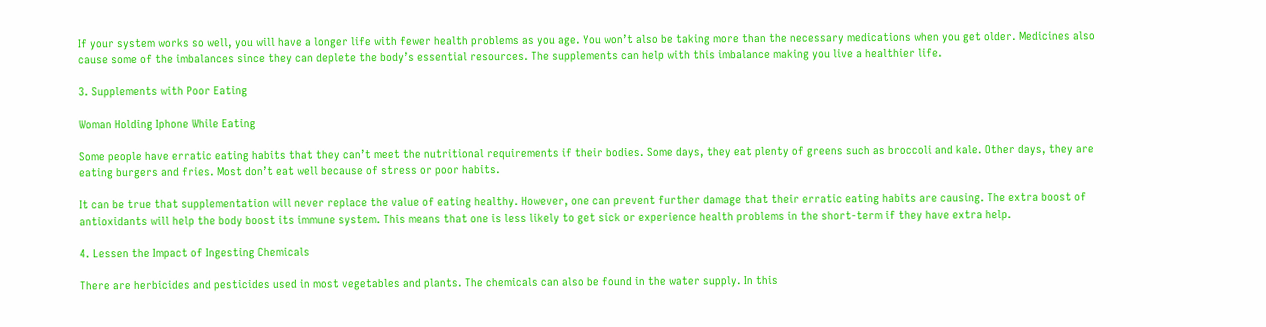If your system works so well, you will have a longer life with fewer health problems as you age. You won’t also be taking more than the necessary medications when you get older. Medicines also cause some of the imbalances since they can deplete the body’s essential resources. The supplements can help with this imbalance making you live a healthier life.

3. Supplements with Poor Eating

Woman Holding Iphone While Eating

Some people have erratic eating habits that they can’t meet the nutritional requirements if their bodies. Some days, they eat plenty of greens such as broccoli and kale. Other days, they are eating burgers and fries. Most don’t eat well because of stress or poor habits.

It can be true that supplementation will never replace the value of eating healthy. However, one can prevent further damage that their erratic eating habits are causing. The extra boost of antioxidants will help the body boost its immune system. This means that one is less likely to get sick or experience health problems in the short-term if they have extra help.

4. Lessen the Impact of Ingesting Chemicals

There are herbicides and pesticides used in most vegetables and plants. The chemicals can also be found in the water supply. In this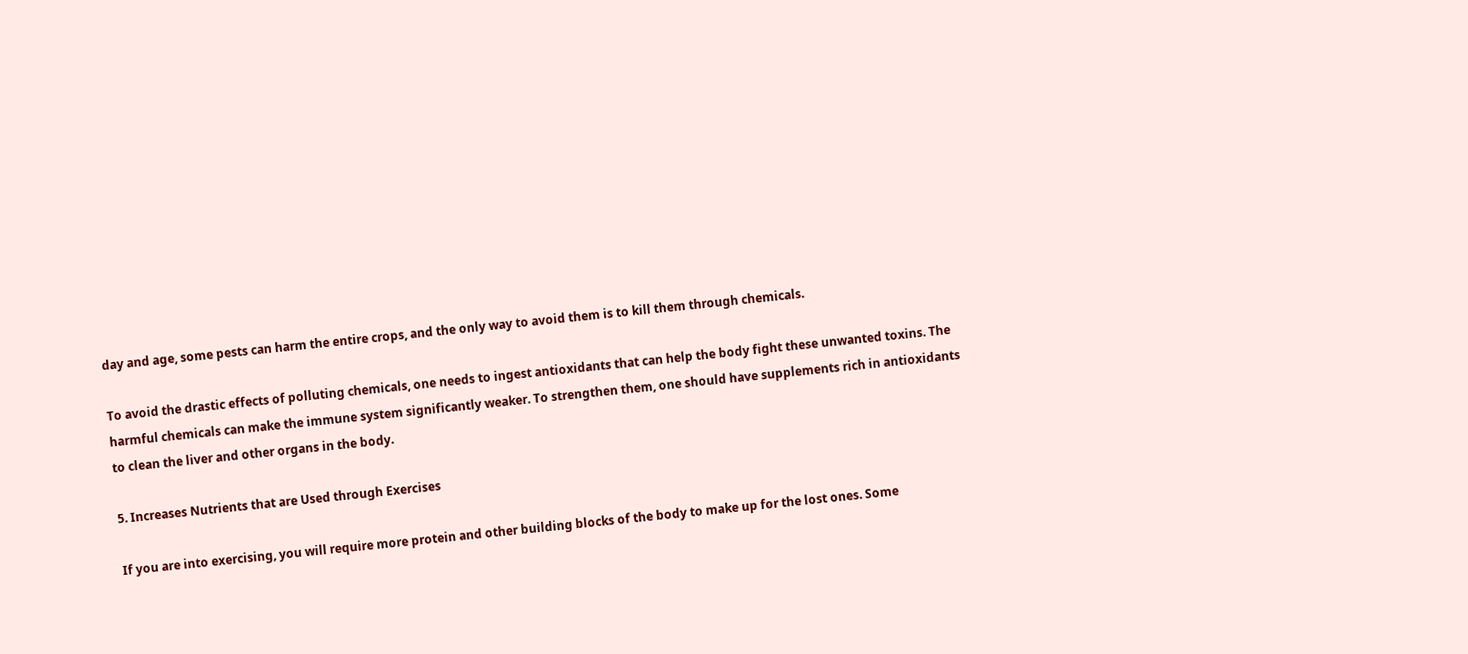day and age, some pests can harm the entire crops, and the only way to avoid them is to kill them through chemicals.

To avoid the drastic effects of polluting chemicals, one needs to ingest antioxidants that can help the body fight these unwanted toxins. The harmful chemicals can make the immune system significantly weaker. To strengthen them, one should have supplements rich in antioxidants to clean the liver and other organs in the body.

5. Increases Nutrients that are Used through Exercises

If you are into exercising, you will require more protein and other building blocks of the body to make up for the lost ones. Some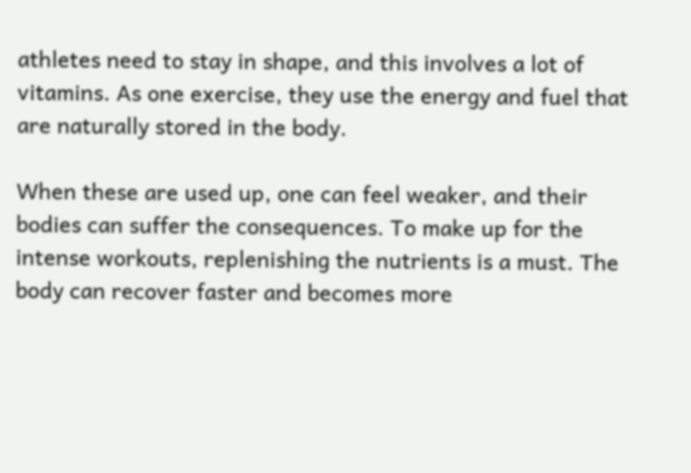athletes need to stay in shape, and this involves a lot of vitamins. As one exercise, they use the energy and fuel that are naturally stored in the body.

When these are used up, one can feel weaker, and their bodies can suffer the consequences. To make up for the intense workouts, replenishing the nutrients is a must. The body can recover faster and becomes more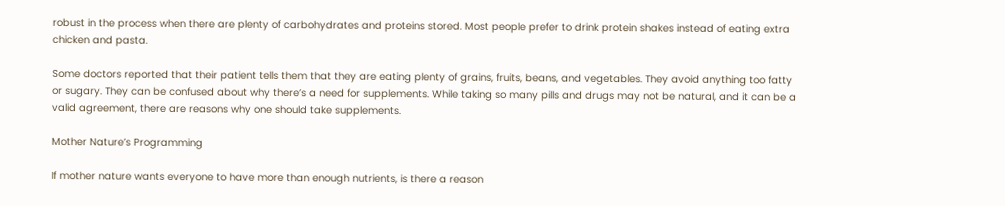robust in the process when there are plenty of carbohydrates and proteins stored. Most people prefer to drink protein shakes instead of eating extra chicken and pasta.

Some doctors reported that their patient tells them that they are eating plenty of grains, fruits, beans, and vegetables. They avoid anything too fatty or sugary. They can be confused about why there’s a need for supplements. While taking so many pills and drugs may not be natural, and it can be a valid agreement, there are reasons why one should take supplements.

Mother Nature’s Programming

If mother nature wants everyone to have more than enough nutrients, is there a reason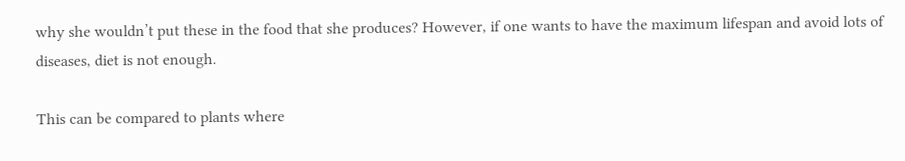why she wouldn’t put these in the food that she produces? However, if one wants to have the maximum lifespan and avoid lots of diseases, diet is not enough.

This can be compared to plants where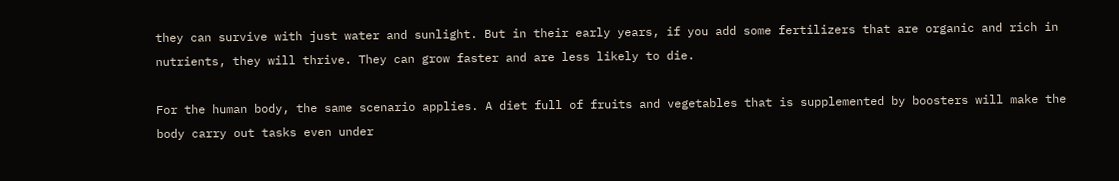they can survive with just water and sunlight. But in their early years, if you add some fertilizers that are organic and rich in nutrients, they will thrive. They can grow faster and are less likely to die.

For the human body, the same scenario applies. A diet full of fruits and vegetables that is supplemented by boosters will make the body carry out tasks even under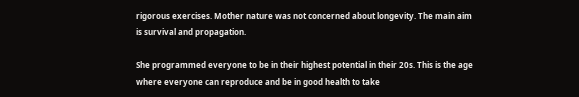rigorous exercises. Mother nature was not concerned about longevity. The main aim is survival and propagation.

She programmed everyone to be in their highest potential in their 20s. This is the age where everyone can reproduce and be in good health to take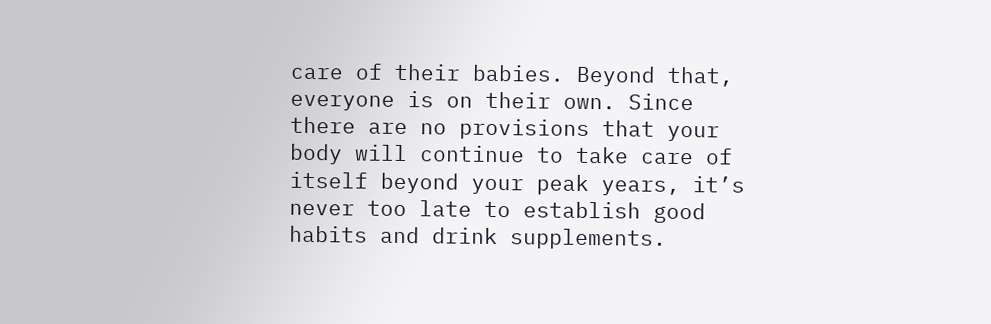care of their babies. Beyond that, everyone is on their own. Since there are no provisions that your body will continue to take care of itself beyond your peak years, it’s never too late to establish good habits and drink supplements.